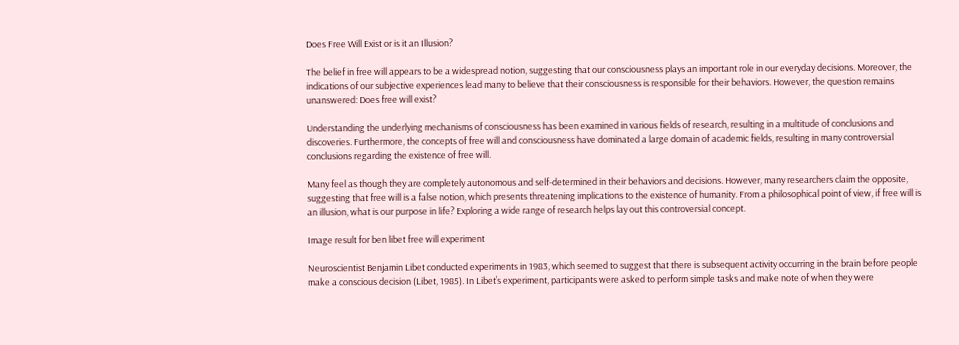Does Free Will Exist or is it an Illusion?

The belief in free will appears to be a widespread notion, suggesting that our consciousness plays an important role in our everyday decisions. Moreover, the indications of our subjective experiences lead many to believe that their consciousness is responsible for their behaviors. However, the question remains unanswered: Does free will exist?

Understanding the underlying mechanisms of consciousness has been examined in various fields of research, resulting in a multitude of conclusions and discoveries. Furthermore, the concepts of free will and consciousness have dominated a large domain of academic fields, resulting in many controversial conclusions regarding the existence of free will.

Many feel as though they are completely autonomous and self-determined in their behaviors and decisions. However, many researchers claim the opposite, suggesting that free will is a false notion, which presents threatening implications to the existence of humanity. From a philosophical point of view, if free will is an illusion, what is our purpose in life? Exploring a wide range of research helps lay out this controversial concept.

Image result for ben libet free will experiment

Neuroscientist Benjamin Libet conducted experiments in 1983, which seemed to suggest that there is subsequent activity occurring in the brain before people make a conscious decision (Libet, 1985). In Libet’s experiment, participants were asked to perform simple tasks and make note of when they were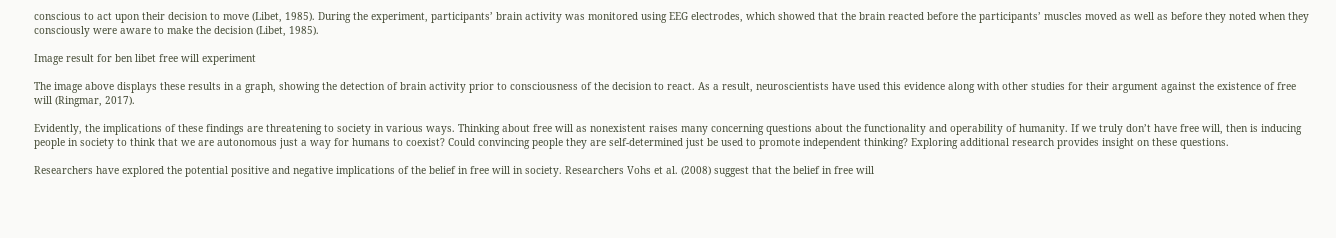conscious to act upon their decision to move (Libet, 1985). During the experiment, participants’ brain activity was monitored using EEG electrodes, which showed that the brain reacted before the participants’ muscles moved as well as before they noted when they consciously were aware to make the decision (Libet, 1985).

Image result for ben libet free will experiment

The image above displays these results in a graph, showing the detection of brain activity prior to consciousness of the decision to react. As a result, neuroscientists have used this evidence along with other studies for their argument against the existence of free will (Ringmar, 2017).

Evidently, the implications of these findings are threatening to society in various ways. Thinking about free will as nonexistent raises many concerning questions about the functionality and operability of humanity. If we truly don’t have free will, then is inducing people in society to think that we are autonomous just a way for humans to coexist? Could convincing people they are self-determined just be used to promote independent thinking? Exploring additional research provides insight on these questions.

Researchers have explored the potential positive and negative implications of the belief in free will in society. Researchers Vohs et al. (2008) suggest that the belief in free will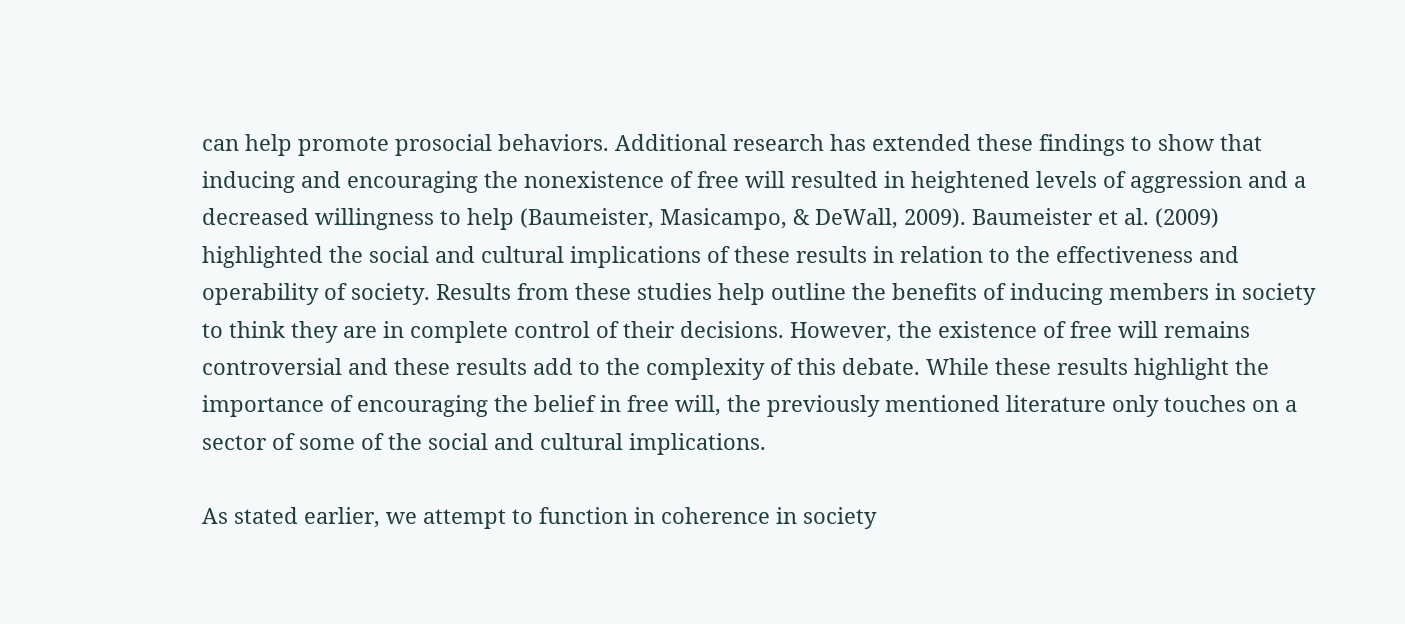can help promote prosocial behaviors. Additional research has extended these findings to show that inducing and encouraging the nonexistence of free will resulted in heightened levels of aggression and a decreased willingness to help (Baumeister, Masicampo, & DeWall, 2009). Baumeister et al. (2009) highlighted the social and cultural implications of these results in relation to the effectiveness and operability of society. Results from these studies help outline the benefits of inducing members in society to think they are in complete control of their decisions. However, the existence of free will remains controversial and these results add to the complexity of this debate. While these results highlight the importance of encouraging the belief in free will, the previously mentioned literature only touches on a sector of some of the social and cultural implications.

As stated earlier, we attempt to function in coherence in society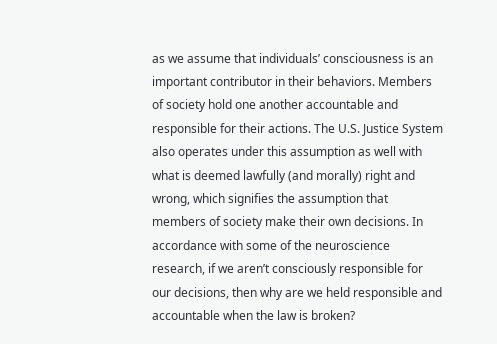as we assume that individuals’ consciousness is an important contributor in their behaviors. Members of society hold one another accountable and responsible for their actions. The U.S. Justice System also operates under this assumption as well with what is deemed lawfully (and morally) right and wrong, which signifies the assumption that members of society make their own decisions. In accordance with some of the neuroscience research, if we aren’t consciously responsible for our decisions, then why are we held responsible and accountable when the law is broken?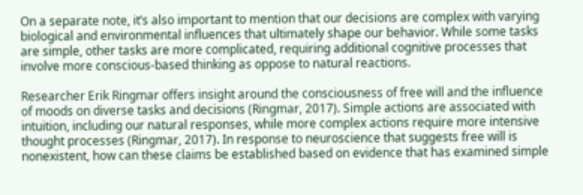On a separate note, it’s also important to mention that our decisions are complex with varying biological and environmental influences that ultimately shape our behavior. While some tasks are simple, other tasks are more complicated, requiring additional cognitive processes that involve more conscious-based thinking as oppose to natural reactions.

Researcher Erik Ringmar offers insight around the consciousness of free will and the influence of moods on diverse tasks and decisions (Ringmar, 2017). Simple actions are associated with intuition, including our natural responses, while more complex actions require more intensive thought processes (Ringmar, 2017). In response to neuroscience that suggests free will is nonexistent, how can these claims be established based on evidence that has examined simple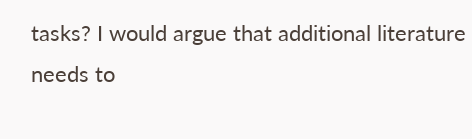tasks? I would argue that additional literature needs to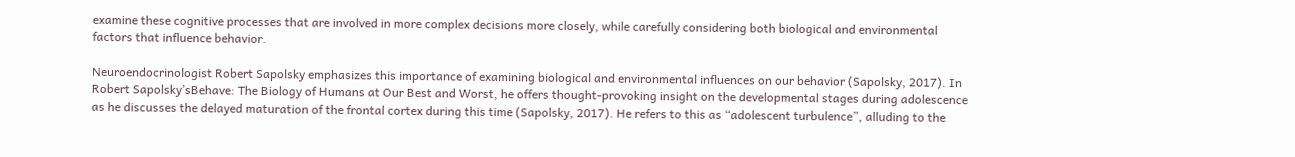examine these cognitive processes that are involved in more complex decisions more closely, while carefully considering both biological and environmental factors that influence behavior.

Neuroendocrinologist Robert Sapolsky emphasizes this importance of examining biological and environmental influences on our behavior (Sapolsky, 2017). In Robert Sapolsky’sBehave: The Biology of Humans at Our Best and Worst, he offers thought-provoking insight on the developmental stages during adolescence as he discusses the delayed maturation of the frontal cortex during this time (Sapolsky, 2017). He refers to this as “adolescent turbulence”, alluding to the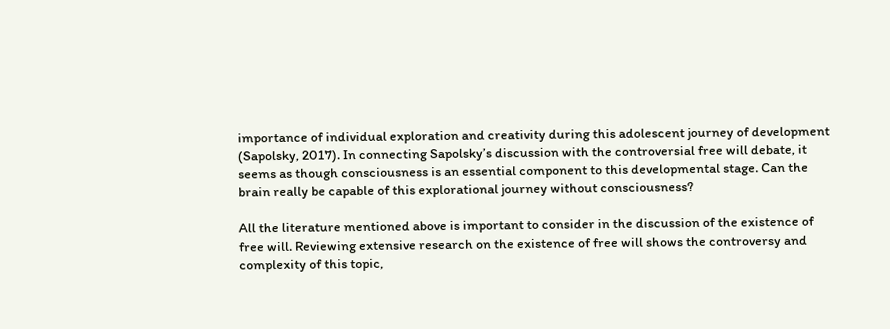importance of individual exploration and creativity during this adolescent journey of development (Sapolsky, 2017). In connecting Sapolsky’s discussion with the controversial free will debate, it seems as though consciousness is an essential component to this developmental stage. Can the brain really be capable of this explorational journey without consciousness?

All the literature mentioned above is important to consider in the discussion of the existence of free will. Reviewing extensive research on the existence of free will shows the controversy and complexity of this topic,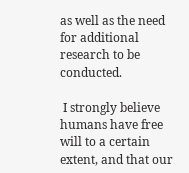as well as the need for additional research to be conducted.

 I strongly believe humans have free will to a certain extent, and that our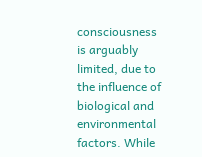consciousness is arguably limited, due to the influence of biological and environmental factors. While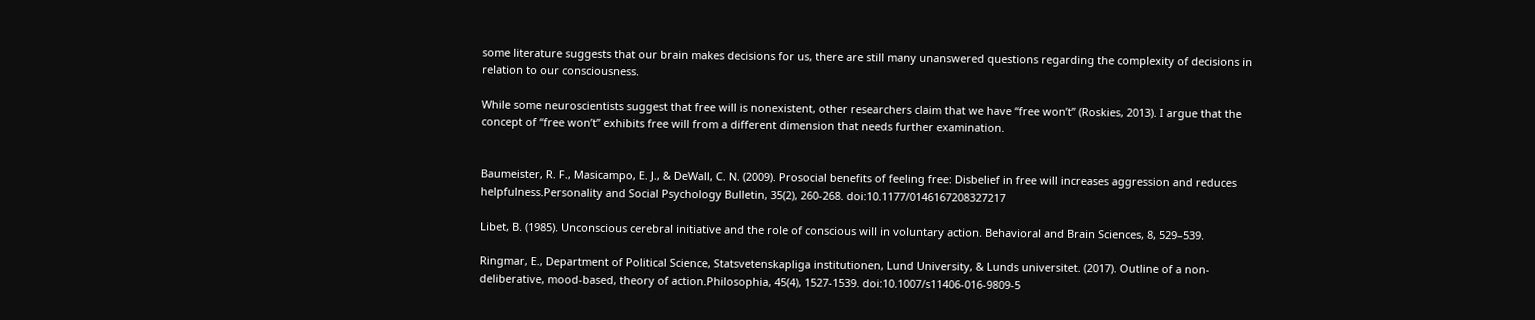some literature suggests that our brain makes decisions for us, there are still many unanswered questions regarding the complexity of decisions in relation to our consciousness.

While some neuroscientists suggest that free will is nonexistent, other researchers claim that we have “free won’t” (Roskies, 2013). I argue that the concept of “free won’t” exhibits free will from a different dimension that needs further examination.


Baumeister, R. F., Masicampo, E. J., & DeWall, C. N. (2009). Prosocial benefits of feeling free: Disbelief in free will increases aggression and reduces helpfulness.Personality and Social Psychology Bulletin, 35(2), 260-268. doi:10.1177/0146167208327217

Libet, B. (1985). Unconscious cerebral initiative and the role of conscious will in voluntary action. Behavioral and Brain Sciences, 8, 529–539.

Ringmar, E., Department of Political Science, Statsvetenskapliga institutionen, Lund University, & Lunds universitet. (2017). Outline of a non-deliberative, mood-based, theory of action.Philosophia, 45(4), 1527-1539. doi:10.1007/s11406-016-9809-5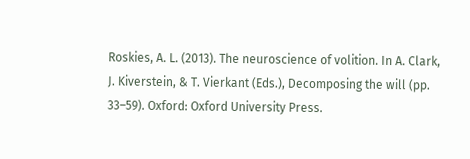Roskies, A. L. (2013). The neuroscience of volition. In A. Clark, J. Kiverstein, & T. Vierkant (Eds.), Decomposing the will (pp. 33–59). Oxford: Oxford University Press.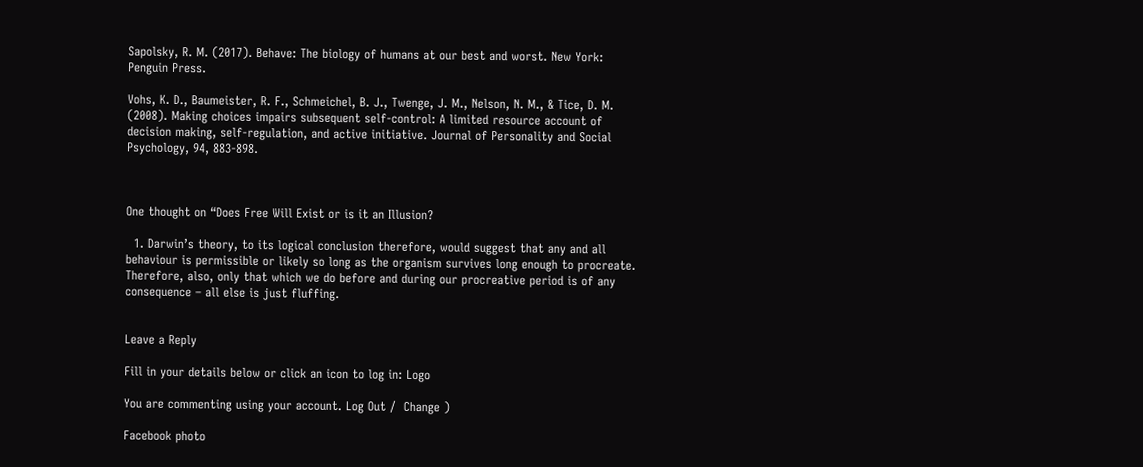Sapolsky, R. M. (2017). Behave: The biology of humans at our best and worst. New York: Penguin Press.

Vohs, K. D., Baumeister, R. F., Schmeichel, B. J., Twenge, J. M., Nelson, N. M., & Tice, D. M. (2008). Making choices impairs subsequent self-control: A limited resource account of decision making, self-regulation, and active initiative. Journal of Personality and Social Psychology, 94, 883-898.



One thought on “Does Free Will Exist or is it an Illusion?

  1. Darwin’s theory, to its logical conclusion therefore, would suggest that any and all behaviour is permissible or likely so long as the organism survives long enough to procreate. Therefore, also, only that which we do before and during our procreative period is of any consequence – all else is just fluffing.


Leave a Reply

Fill in your details below or click an icon to log in: Logo

You are commenting using your account. Log Out /  Change )

Facebook photo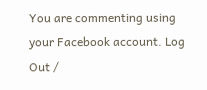You are commenting using your Facebook account. Log Out /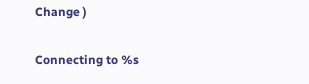Change )

Connecting to %s